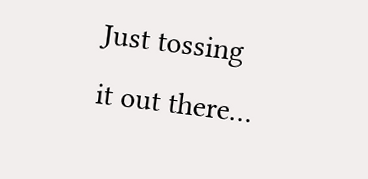Just tossing it out there…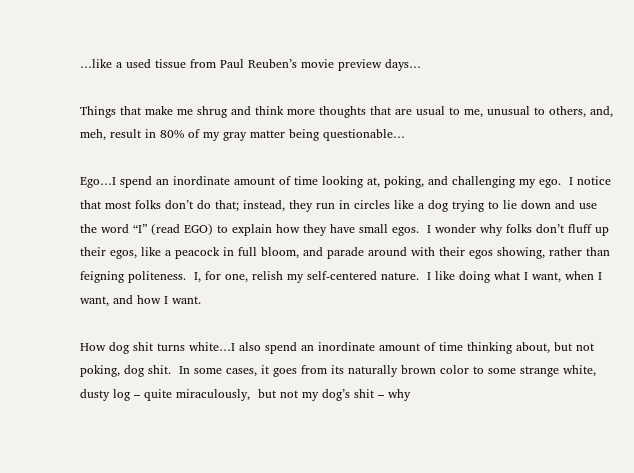…like a used tissue from Paul Reuben’s movie preview days…

Things that make me shrug and think more thoughts that are usual to me, unusual to others, and, meh, result in 80% of my gray matter being questionable…

Ego…I spend an inordinate amount of time looking at, poking, and challenging my ego.  I notice that most folks don’t do that; instead, they run in circles like a dog trying to lie down and use the word “I” (read EGO) to explain how they have small egos.  I wonder why folks don’t fluff up their egos, like a peacock in full bloom, and parade around with their egos showing, rather than feigning politeness.  I, for one, relish my self-centered nature.  I like doing what I want, when I want, and how I want.

How dog shit turns white…I also spend an inordinate amount of time thinking about, but not poking, dog shit.  In some cases, it goes from its naturally brown color to some strange white, dusty log – quite miraculously,  but not my dog’s shit – why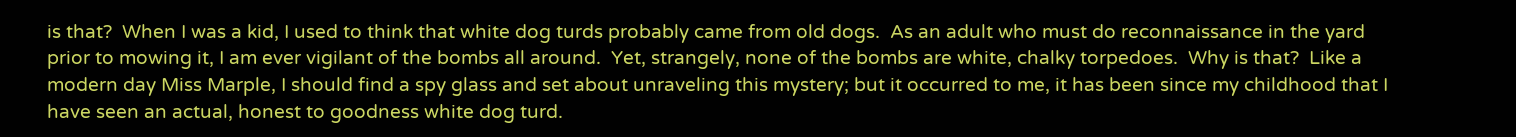is that?  When I was a kid, I used to think that white dog turds probably came from old dogs.  As an adult who must do reconnaissance in the yard prior to mowing it, I am ever vigilant of the bombs all around.  Yet, strangely, none of the bombs are white, chalky torpedoes.  Why is that?  Like a modern day Miss Marple, I should find a spy glass and set about unraveling this mystery; but it occurred to me, it has been since my childhood that I have seen an actual, honest to goodness white dog turd.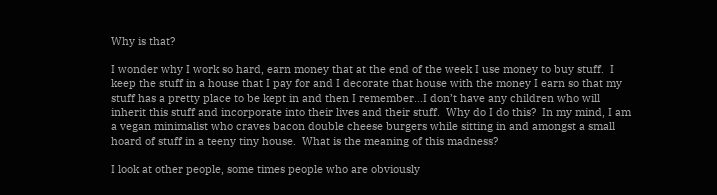Why is that?

I wonder why I work so hard, earn money that at the end of the week I use money to buy stuff.  I keep the stuff in a house that I pay for and I decorate that house with the money I earn so that my stuff has a pretty place to be kept in and then I remember…I don’t have any children who will inherit this stuff and incorporate into their lives and their stuff.  Why do I do this?  In my mind, I am a vegan minimalist who craves bacon double cheese burgers while sitting in and amongst a small hoard of stuff in a teeny tiny house.  What is the meaning of this madness?

I look at other people, some times people who are obviously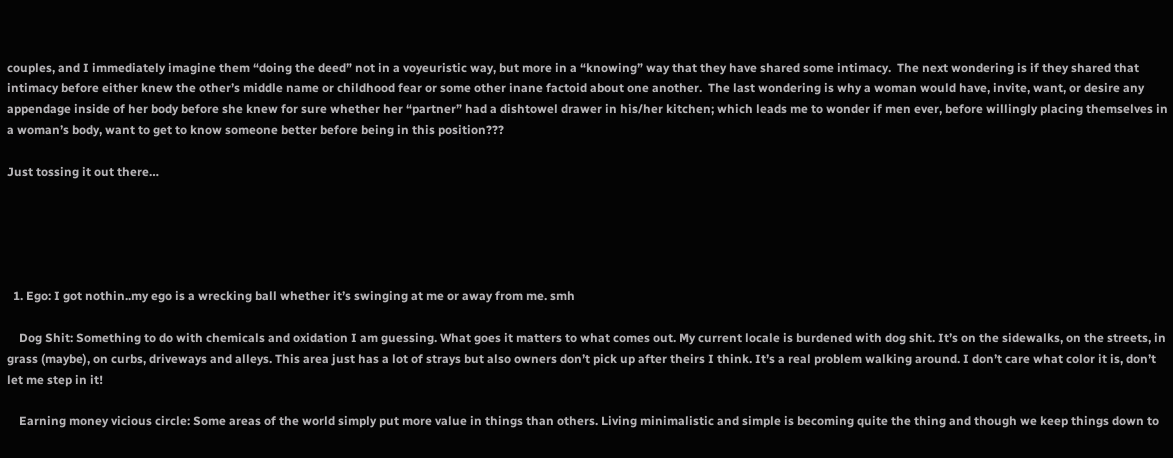couples, and I immediately imagine them “doing the deed” not in a voyeuristic way, but more in a “knowing” way that they have shared some intimacy.  The next wondering is if they shared that intimacy before either knew the other’s middle name or childhood fear or some other inane factoid about one another.  The last wondering is why a woman would have, invite, want, or desire any appendage inside of her body before she knew for sure whether her “partner” had a dishtowel drawer in his/her kitchen; which leads me to wonder if men ever, before willingly placing themselves in a woman’s body, want to get to know someone better before being in this position???

Just tossing it out there…





  1. Ego: I got nothin..my ego is a wrecking ball whether it’s swinging at me or away from me. smh

    Dog Shit: Something to do with chemicals and oxidation I am guessing. What goes it matters to what comes out. My current locale is burdened with dog shit. It’s on the sidewalks, on the streets, in grass (maybe), on curbs, driveways and alleys. This area just has a lot of strays but also owners don’t pick up after theirs I think. It’s a real problem walking around. I don’t care what color it is, don’t let me step in it!

    Earning money vicious circle: Some areas of the world simply put more value in things than others. Living minimalistic and simple is becoming quite the thing and though we keep things down to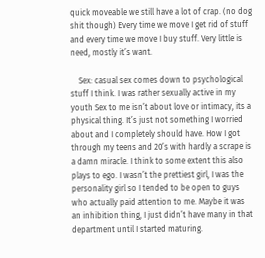quick moveable we still have a lot of crap. (no dog shit though) Every time we move I get rid of stuff and every time we move I buy stuff. Very little is need, mostly it’s want.

    Sex: casual sex comes down to psychological stuff I think. I was rather sexually active in my youth Sex to me isn’t about love or intimacy, its a physical thing. It’s just not something I worried about and I completely should have. How I got through my teens and 20’s with hardly a scrape is a damn miracle. I think to some extent this also plays to ego. I wasn’t the prettiest girl, I was the personality girl so I tended to be open to guys who actually paid attention to me. Maybe it was an inhibition thing, I just didn’t have many in that department until I started maturing.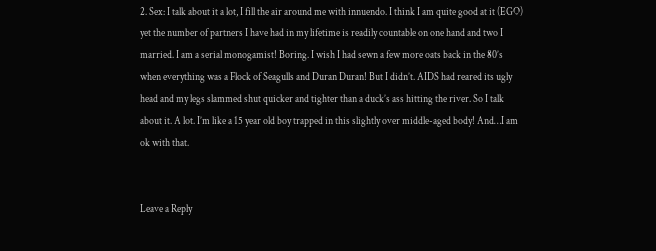2. Sex: I talk about it a lot, I fill the air around me with innuendo. I think I am quite good at it (EGO) yet the number of partners I have had in my lifetime is readily countable on one hand and two I married. I am a serial monogamist! Boring. I wish I had sewn a few more oats back in the 80’s when everything was a Flock of Seagulls and Duran Duran! But I didn’t. AIDS had reared its ugly head and my legs slammed shut quicker and tighter than a duck’s ass hitting the river. So I talk about it. A lot. I’m like a 15 year old boy trapped in this slightly over middle-aged body! And…I am ok with that.


Leave a Reply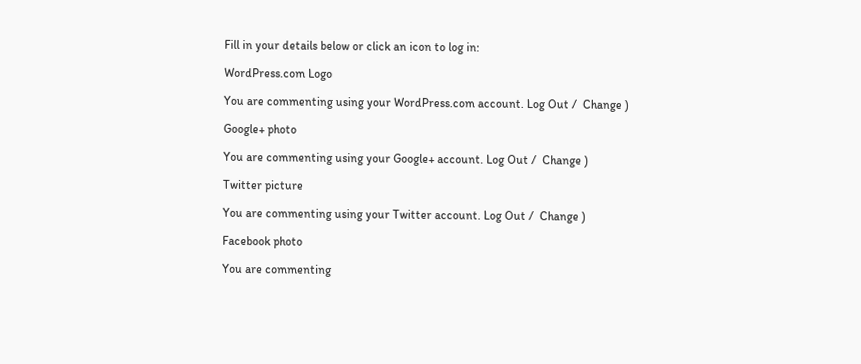Fill in your details below or click an icon to log in:

WordPress.com Logo

You are commenting using your WordPress.com account. Log Out /  Change )

Google+ photo

You are commenting using your Google+ account. Log Out /  Change )

Twitter picture

You are commenting using your Twitter account. Log Out /  Change )

Facebook photo

You are commenting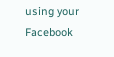using your Facebook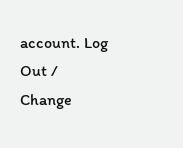account. Log Out /  Change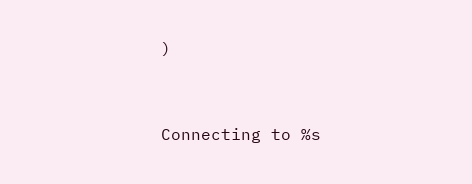)


Connecting to %s